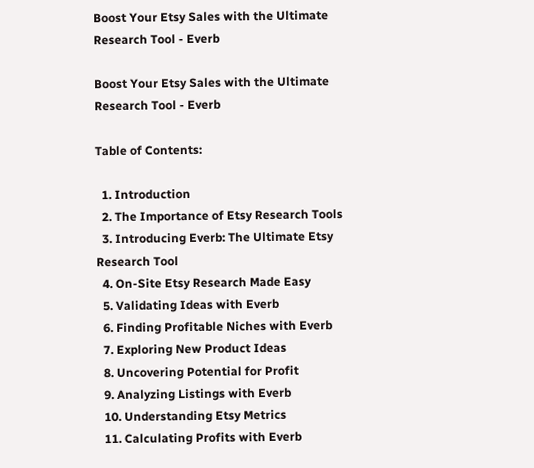Boost Your Etsy Sales with the Ultimate Research Tool - Everb

Boost Your Etsy Sales with the Ultimate Research Tool - Everb

Table of Contents:

  1. Introduction
  2. The Importance of Etsy Research Tools
  3. Introducing Everb: The Ultimate Etsy Research Tool
  4. On-Site Etsy Research Made Easy
  5. Validating Ideas with Everb
  6. Finding Profitable Niches with Everb
  7. Exploring New Product Ideas
  8. Uncovering Potential for Profit
  9. Analyzing Listings with Everb
  10. Understanding Etsy Metrics
  11. Calculating Profits with Everb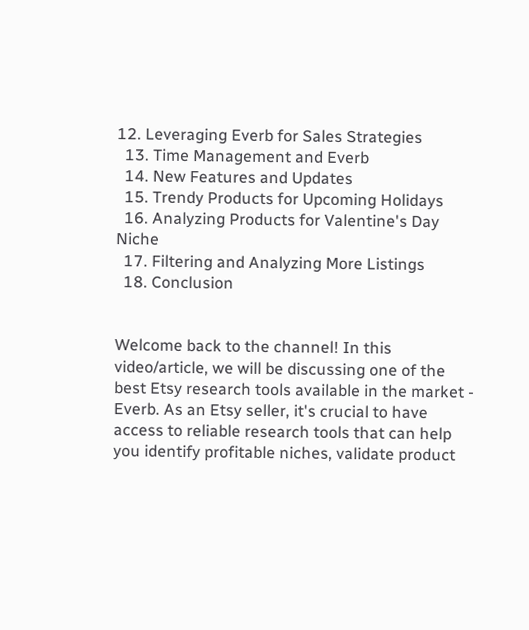12. Leveraging Everb for Sales Strategies
  13. Time Management and Everb
  14. New Features and Updates
  15. Trendy Products for Upcoming Holidays
  16. Analyzing Products for Valentine's Day Niche
  17. Filtering and Analyzing More Listings
  18. Conclusion


Welcome back to the channel! In this video/article, we will be discussing one of the best Etsy research tools available in the market - Everb. As an Etsy seller, it's crucial to have access to reliable research tools that can help you identify profitable niches, validate product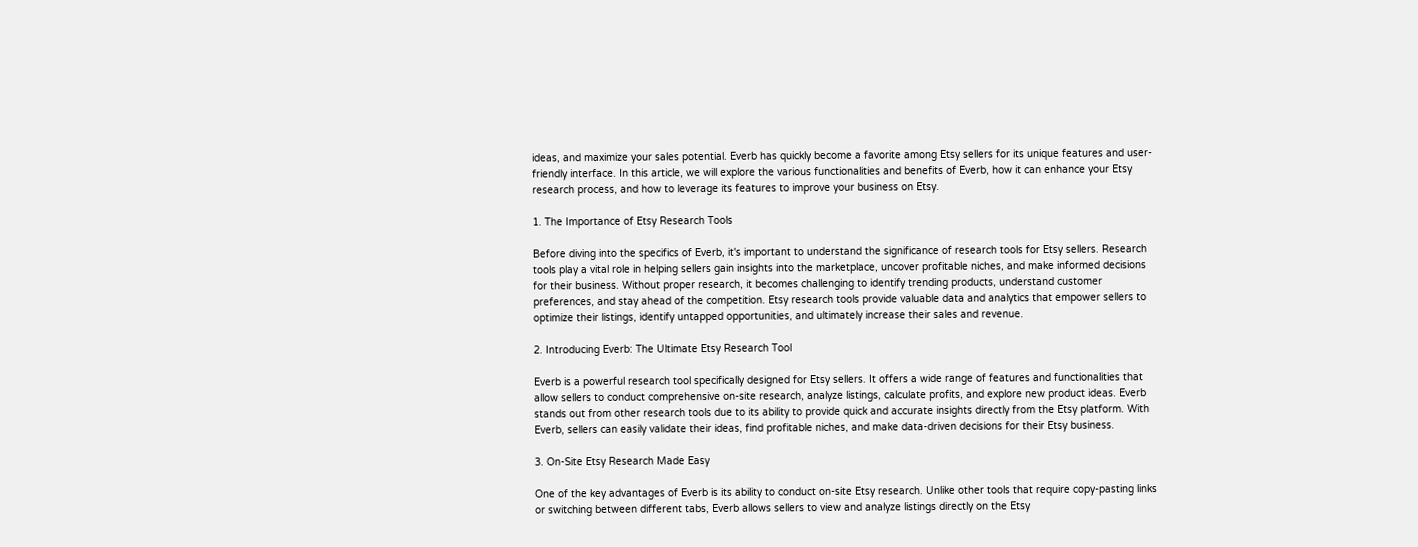ideas, and maximize your sales potential. Everb has quickly become a favorite among Etsy sellers for its unique features and user-friendly interface. In this article, we will explore the various functionalities and benefits of Everb, how it can enhance your Etsy research process, and how to leverage its features to improve your business on Etsy.

1. The Importance of Etsy Research Tools

Before diving into the specifics of Everb, it's important to understand the significance of research tools for Etsy sellers. Research tools play a vital role in helping sellers gain insights into the marketplace, uncover profitable niches, and make informed decisions for their business. Without proper research, it becomes challenging to identify trending products, understand customer preferences, and stay ahead of the competition. Etsy research tools provide valuable data and analytics that empower sellers to optimize their listings, identify untapped opportunities, and ultimately increase their sales and revenue.

2. Introducing Everb: The Ultimate Etsy Research Tool

Everb is a powerful research tool specifically designed for Etsy sellers. It offers a wide range of features and functionalities that allow sellers to conduct comprehensive on-site research, analyze listings, calculate profits, and explore new product ideas. Everb stands out from other research tools due to its ability to provide quick and accurate insights directly from the Etsy platform. With Everb, sellers can easily validate their ideas, find profitable niches, and make data-driven decisions for their Etsy business.

3. On-Site Etsy Research Made Easy

One of the key advantages of Everb is its ability to conduct on-site Etsy research. Unlike other tools that require copy-pasting links or switching between different tabs, Everb allows sellers to view and analyze listings directly on the Etsy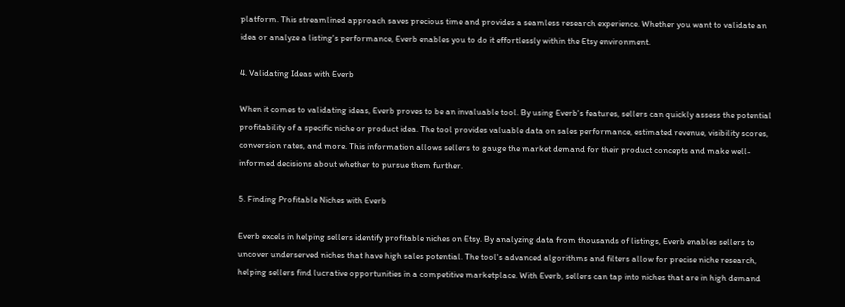platform. This streamlined approach saves precious time and provides a seamless research experience. Whether you want to validate an idea or analyze a listing's performance, Everb enables you to do it effortlessly within the Etsy environment.

4. Validating Ideas with Everb

When it comes to validating ideas, Everb proves to be an invaluable tool. By using Everb's features, sellers can quickly assess the potential profitability of a specific niche or product idea. The tool provides valuable data on sales performance, estimated revenue, visibility scores, conversion rates, and more. This information allows sellers to gauge the market demand for their product concepts and make well-informed decisions about whether to pursue them further.

5. Finding Profitable Niches with Everb

Everb excels in helping sellers identify profitable niches on Etsy. By analyzing data from thousands of listings, Everb enables sellers to uncover underserved niches that have high sales potential. The tool's advanced algorithms and filters allow for precise niche research, helping sellers find lucrative opportunities in a competitive marketplace. With Everb, sellers can tap into niches that are in high demand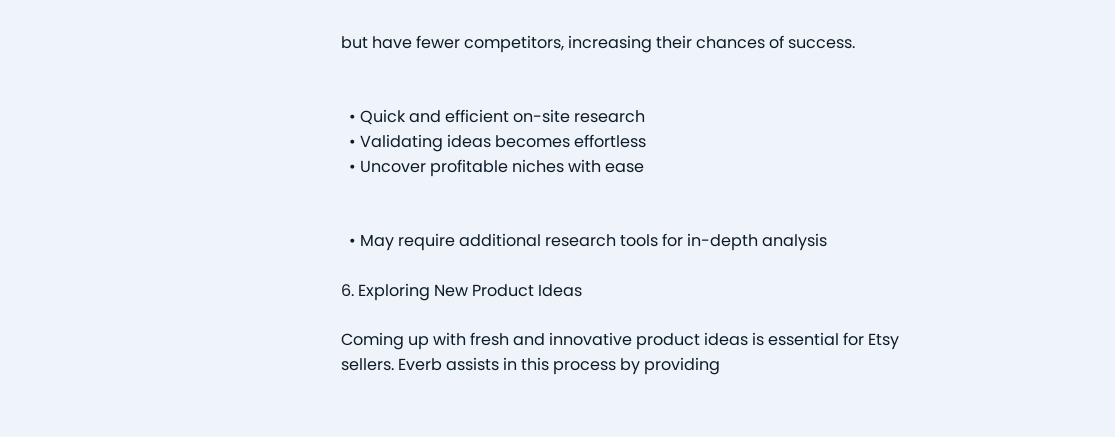but have fewer competitors, increasing their chances of success.


  • Quick and efficient on-site research
  • Validating ideas becomes effortless
  • Uncover profitable niches with ease


  • May require additional research tools for in-depth analysis

6. Exploring New Product Ideas

Coming up with fresh and innovative product ideas is essential for Etsy sellers. Everb assists in this process by providing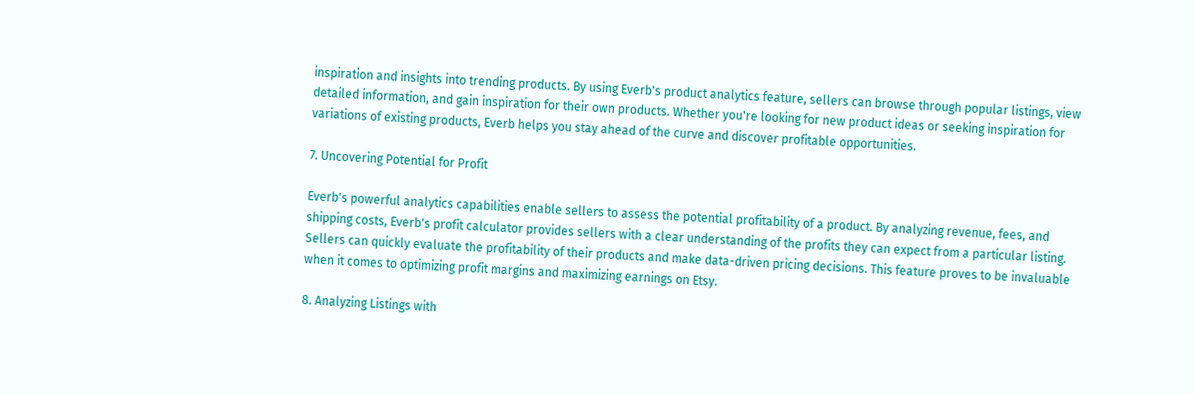inspiration and insights into trending products. By using Everb's product analytics feature, sellers can browse through popular listings, view detailed information, and gain inspiration for their own products. Whether you're looking for new product ideas or seeking inspiration for variations of existing products, Everb helps you stay ahead of the curve and discover profitable opportunities.

7. Uncovering Potential for Profit

Everb's powerful analytics capabilities enable sellers to assess the potential profitability of a product. By analyzing revenue, fees, and shipping costs, Everb's profit calculator provides sellers with a clear understanding of the profits they can expect from a particular listing. Sellers can quickly evaluate the profitability of their products and make data-driven pricing decisions. This feature proves to be invaluable when it comes to optimizing profit margins and maximizing earnings on Etsy.

8. Analyzing Listings with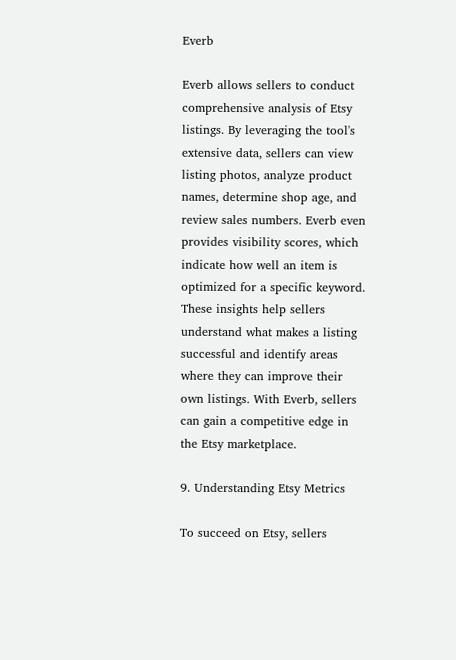Everb

Everb allows sellers to conduct comprehensive analysis of Etsy listings. By leveraging the tool's extensive data, sellers can view listing photos, analyze product names, determine shop age, and review sales numbers. Everb even provides visibility scores, which indicate how well an item is optimized for a specific keyword. These insights help sellers understand what makes a listing successful and identify areas where they can improve their own listings. With Everb, sellers can gain a competitive edge in the Etsy marketplace.

9. Understanding Etsy Metrics

To succeed on Etsy, sellers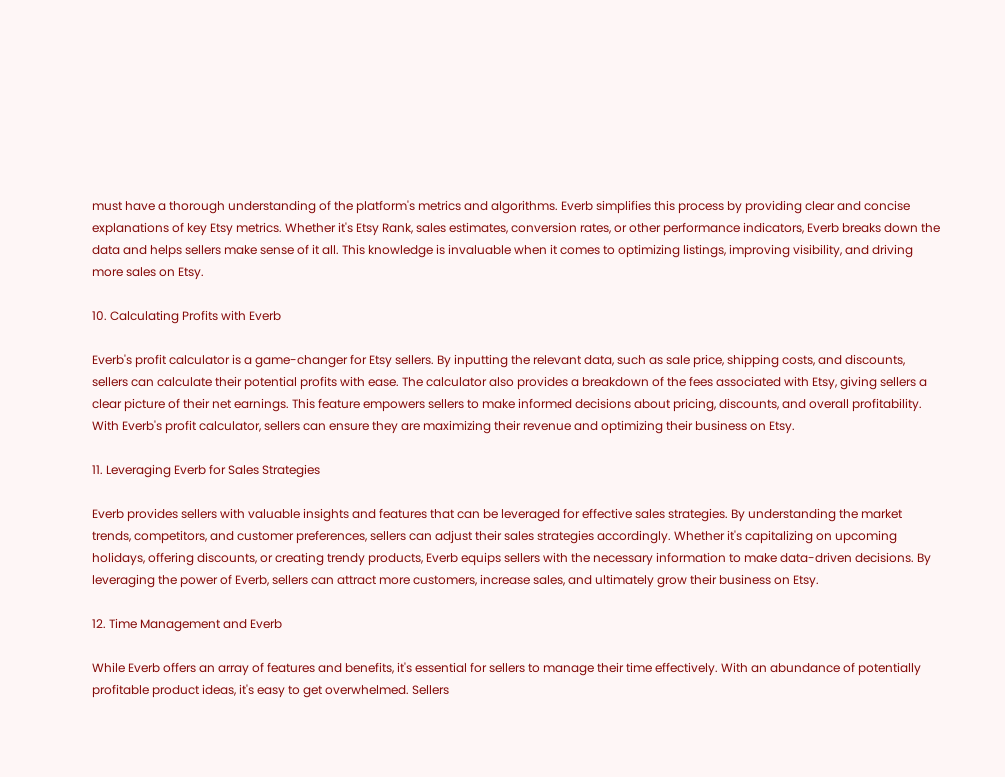must have a thorough understanding of the platform's metrics and algorithms. Everb simplifies this process by providing clear and concise explanations of key Etsy metrics. Whether it's Etsy Rank, sales estimates, conversion rates, or other performance indicators, Everb breaks down the data and helps sellers make sense of it all. This knowledge is invaluable when it comes to optimizing listings, improving visibility, and driving more sales on Etsy.

10. Calculating Profits with Everb

Everb's profit calculator is a game-changer for Etsy sellers. By inputting the relevant data, such as sale price, shipping costs, and discounts, sellers can calculate their potential profits with ease. The calculator also provides a breakdown of the fees associated with Etsy, giving sellers a clear picture of their net earnings. This feature empowers sellers to make informed decisions about pricing, discounts, and overall profitability. With Everb's profit calculator, sellers can ensure they are maximizing their revenue and optimizing their business on Etsy.

11. Leveraging Everb for Sales Strategies

Everb provides sellers with valuable insights and features that can be leveraged for effective sales strategies. By understanding the market trends, competitors, and customer preferences, sellers can adjust their sales strategies accordingly. Whether it's capitalizing on upcoming holidays, offering discounts, or creating trendy products, Everb equips sellers with the necessary information to make data-driven decisions. By leveraging the power of Everb, sellers can attract more customers, increase sales, and ultimately grow their business on Etsy.

12. Time Management and Everb

While Everb offers an array of features and benefits, it's essential for sellers to manage their time effectively. With an abundance of potentially profitable product ideas, it's easy to get overwhelmed. Sellers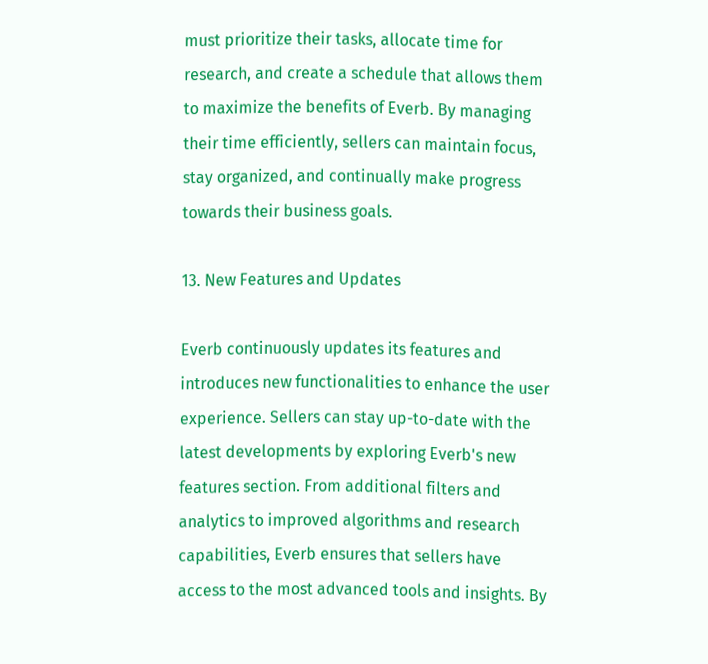must prioritize their tasks, allocate time for research, and create a schedule that allows them to maximize the benefits of Everb. By managing their time efficiently, sellers can maintain focus, stay organized, and continually make progress towards their business goals.

13. New Features and Updates

Everb continuously updates its features and introduces new functionalities to enhance the user experience. Sellers can stay up-to-date with the latest developments by exploring Everb's new features section. From additional filters and analytics to improved algorithms and research capabilities, Everb ensures that sellers have access to the most advanced tools and insights. By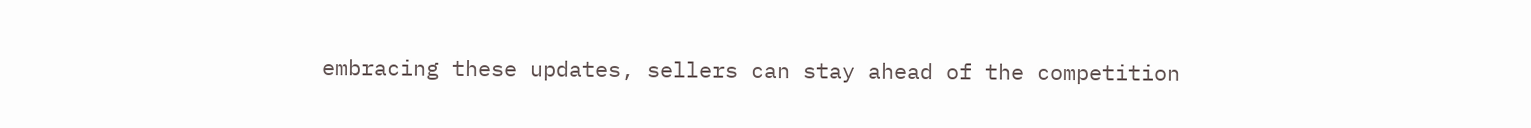embracing these updates, sellers can stay ahead of the competition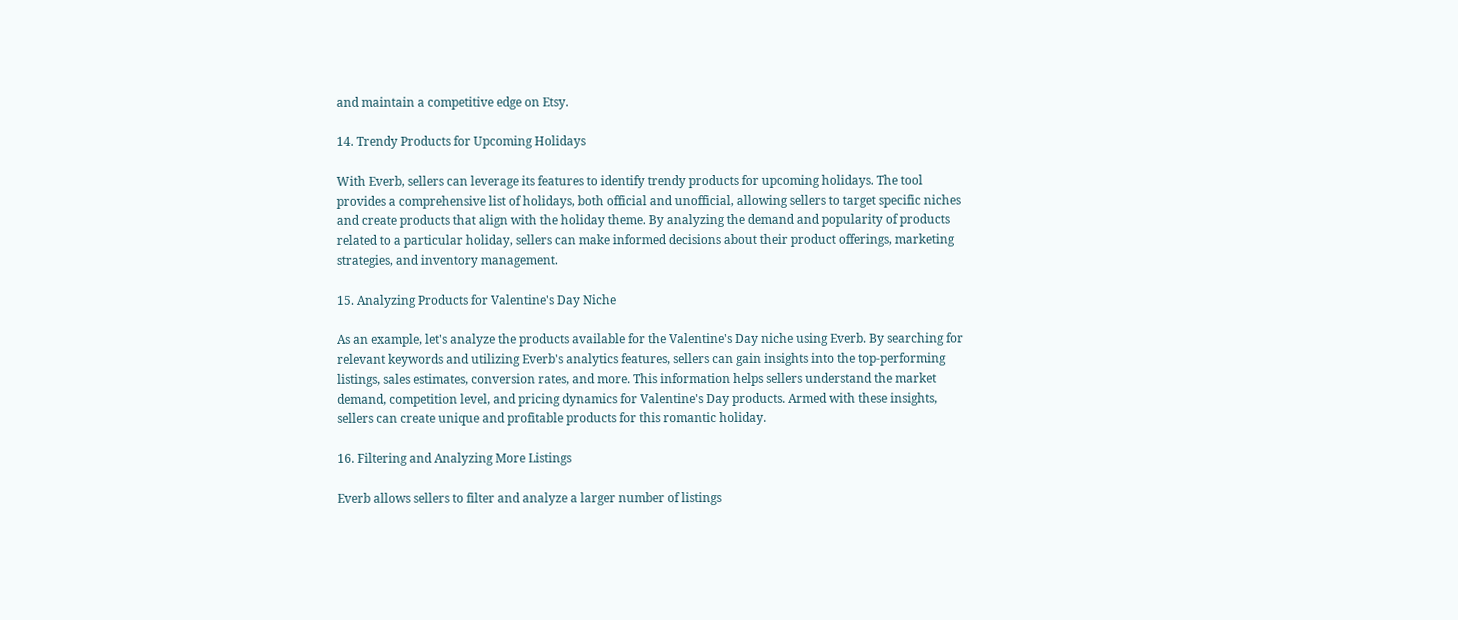and maintain a competitive edge on Etsy.

14. Trendy Products for Upcoming Holidays

With Everb, sellers can leverage its features to identify trendy products for upcoming holidays. The tool provides a comprehensive list of holidays, both official and unofficial, allowing sellers to target specific niches and create products that align with the holiday theme. By analyzing the demand and popularity of products related to a particular holiday, sellers can make informed decisions about their product offerings, marketing strategies, and inventory management.

15. Analyzing Products for Valentine's Day Niche

As an example, let's analyze the products available for the Valentine's Day niche using Everb. By searching for relevant keywords and utilizing Everb's analytics features, sellers can gain insights into the top-performing listings, sales estimates, conversion rates, and more. This information helps sellers understand the market demand, competition level, and pricing dynamics for Valentine's Day products. Armed with these insights, sellers can create unique and profitable products for this romantic holiday.

16. Filtering and Analyzing More Listings

Everb allows sellers to filter and analyze a larger number of listings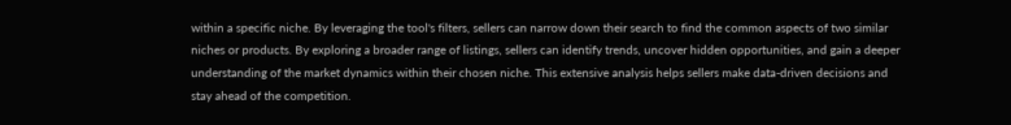within a specific niche. By leveraging the tool's filters, sellers can narrow down their search to find the common aspects of two similar niches or products. By exploring a broader range of listings, sellers can identify trends, uncover hidden opportunities, and gain a deeper understanding of the market dynamics within their chosen niche. This extensive analysis helps sellers make data-driven decisions and stay ahead of the competition.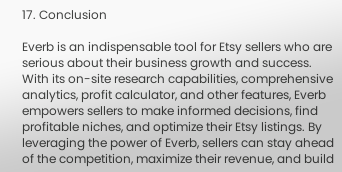17. Conclusion

Everb is an indispensable tool for Etsy sellers who are serious about their business growth and success. With its on-site research capabilities, comprehensive analytics, profit calculator, and other features, Everb empowers sellers to make informed decisions, find profitable niches, and optimize their Etsy listings. By leveraging the power of Everb, sellers can stay ahead of the competition, maximize their revenue, and build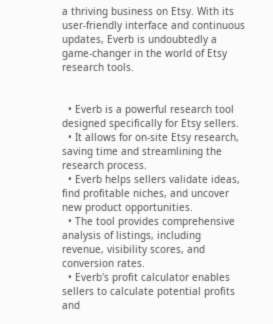a thriving business on Etsy. With its user-friendly interface and continuous updates, Everb is undoubtedly a game-changer in the world of Etsy research tools.


  • Everb is a powerful research tool designed specifically for Etsy sellers.
  • It allows for on-site Etsy research, saving time and streamlining the research process.
  • Everb helps sellers validate ideas, find profitable niches, and uncover new product opportunities.
  • The tool provides comprehensive analysis of listings, including revenue, visibility scores, and conversion rates.
  • Everb's profit calculator enables sellers to calculate potential profits and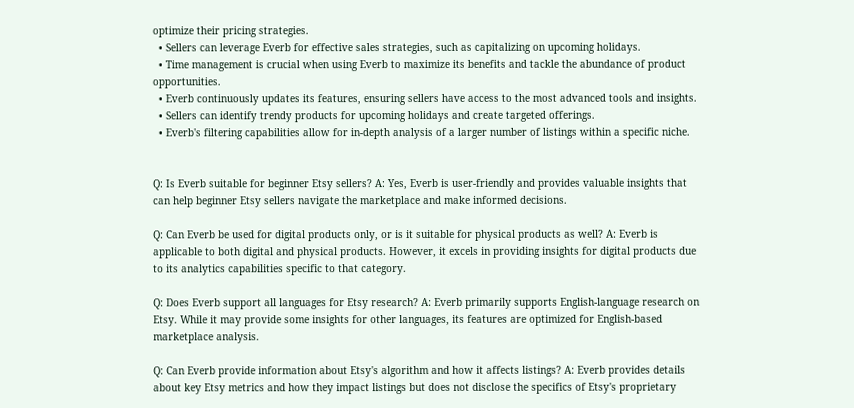optimize their pricing strategies.
  • Sellers can leverage Everb for effective sales strategies, such as capitalizing on upcoming holidays.
  • Time management is crucial when using Everb to maximize its benefits and tackle the abundance of product opportunities.
  • Everb continuously updates its features, ensuring sellers have access to the most advanced tools and insights.
  • Sellers can identify trendy products for upcoming holidays and create targeted offerings.
  • Everb's filtering capabilities allow for in-depth analysis of a larger number of listings within a specific niche.


Q: Is Everb suitable for beginner Etsy sellers? A: Yes, Everb is user-friendly and provides valuable insights that can help beginner Etsy sellers navigate the marketplace and make informed decisions.

Q: Can Everb be used for digital products only, or is it suitable for physical products as well? A: Everb is applicable to both digital and physical products. However, it excels in providing insights for digital products due to its analytics capabilities specific to that category.

Q: Does Everb support all languages for Etsy research? A: Everb primarily supports English-language research on Etsy. While it may provide some insights for other languages, its features are optimized for English-based marketplace analysis.

Q: Can Everb provide information about Etsy's algorithm and how it affects listings? A: Everb provides details about key Etsy metrics and how they impact listings but does not disclose the specifics of Etsy's proprietary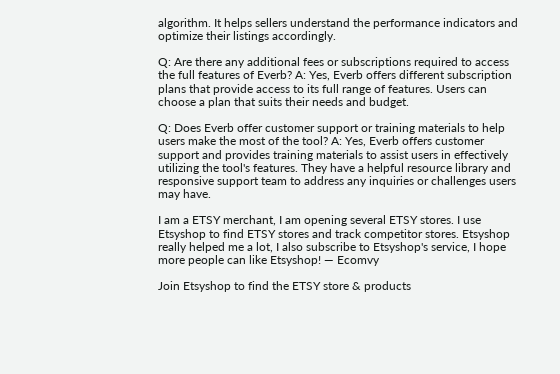algorithm. It helps sellers understand the performance indicators and optimize their listings accordingly.

Q: Are there any additional fees or subscriptions required to access the full features of Everb? A: Yes, Everb offers different subscription plans that provide access to its full range of features. Users can choose a plan that suits their needs and budget.

Q: Does Everb offer customer support or training materials to help users make the most of the tool? A: Yes, Everb offers customer support and provides training materials to assist users in effectively utilizing the tool's features. They have a helpful resource library and responsive support team to address any inquiries or challenges users may have.

I am a ETSY merchant, I am opening several ETSY stores. I use Etsyshop to find ETSY stores and track competitor stores. Etsyshop really helped me a lot, I also subscribe to Etsyshop's service, I hope more people can like Etsyshop! — Ecomvy

Join Etsyshop to find the ETSY store & products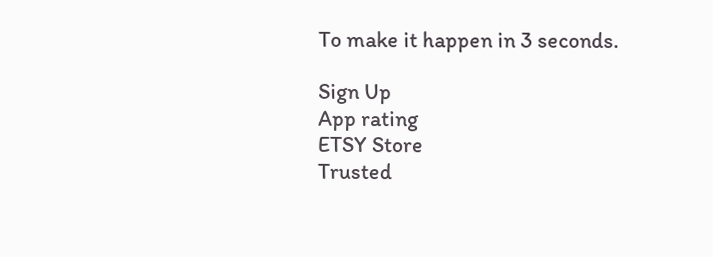To make it happen in 3 seconds.

Sign Up
App rating
ETSY Store
Trusted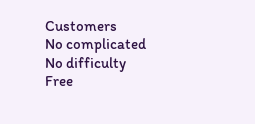Customers
No complicated
No difficulty
Free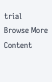trial
Browse More Content